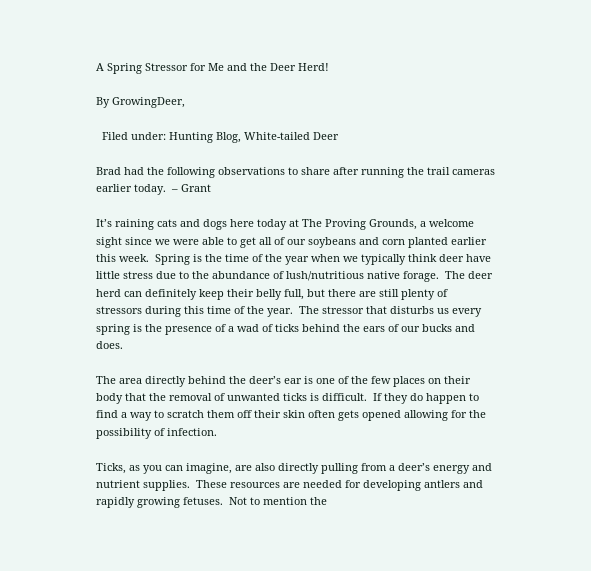A Spring Stressor for Me and the Deer Herd!

By GrowingDeer,

  Filed under: Hunting Blog, White-tailed Deer

Brad had the following observations to share after running the trail cameras earlier today.  – Grant

It’s raining cats and dogs here today at The Proving Grounds, a welcome sight since we were able to get all of our soybeans and corn planted earlier this week.  Spring is the time of the year when we typically think deer have little stress due to the abundance of lush/nutritious native forage.  The deer herd can definitely keep their belly full, but there are still plenty of stressors during this time of the year.  The stressor that disturbs us every spring is the presence of a wad of ticks behind the ears of our bucks and does.

The area directly behind the deer’s ear is one of the few places on their body that the removal of unwanted ticks is difficult.  If they do happen to find a way to scratch them off their skin often gets opened allowing for the possibility of infection.

Ticks, as you can imagine, are also directly pulling from a deer’s energy and nutrient supplies.  These resources are needed for developing antlers and rapidly growing fetuses.  Not to mention the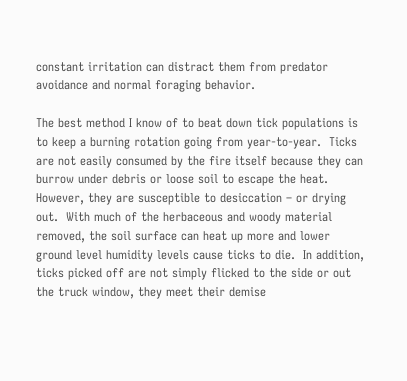constant irritation can distract them from predator avoidance and normal foraging behavior.

The best method I know of to beat down tick populations is to keep a burning rotation going from year-to-year.  Ticks are not easily consumed by the fire itself because they can burrow under debris or loose soil to escape the heat.  However, they are susceptible to desiccation – or drying out.  With much of the herbaceous and woody material removed, the soil surface can heat up more and lower ground level humidity levels cause ticks to die.  In addition, ticks picked off are not simply flicked to the side or out the truck window, they meet their demise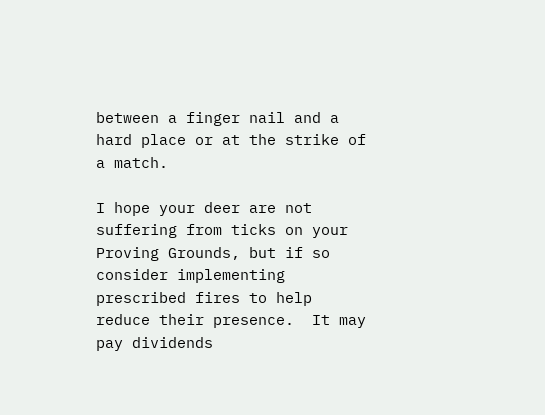between a finger nail and a hard place or at the strike of a match.

I hope your deer are not suffering from ticks on your Proving Grounds, but if so consider implementing prescribed fires to help reduce their presence.  It may pay dividends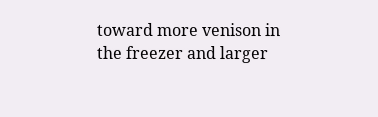toward more venison in the freezer and larger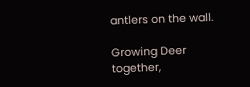antlers on the wall.

Growing Deer together,